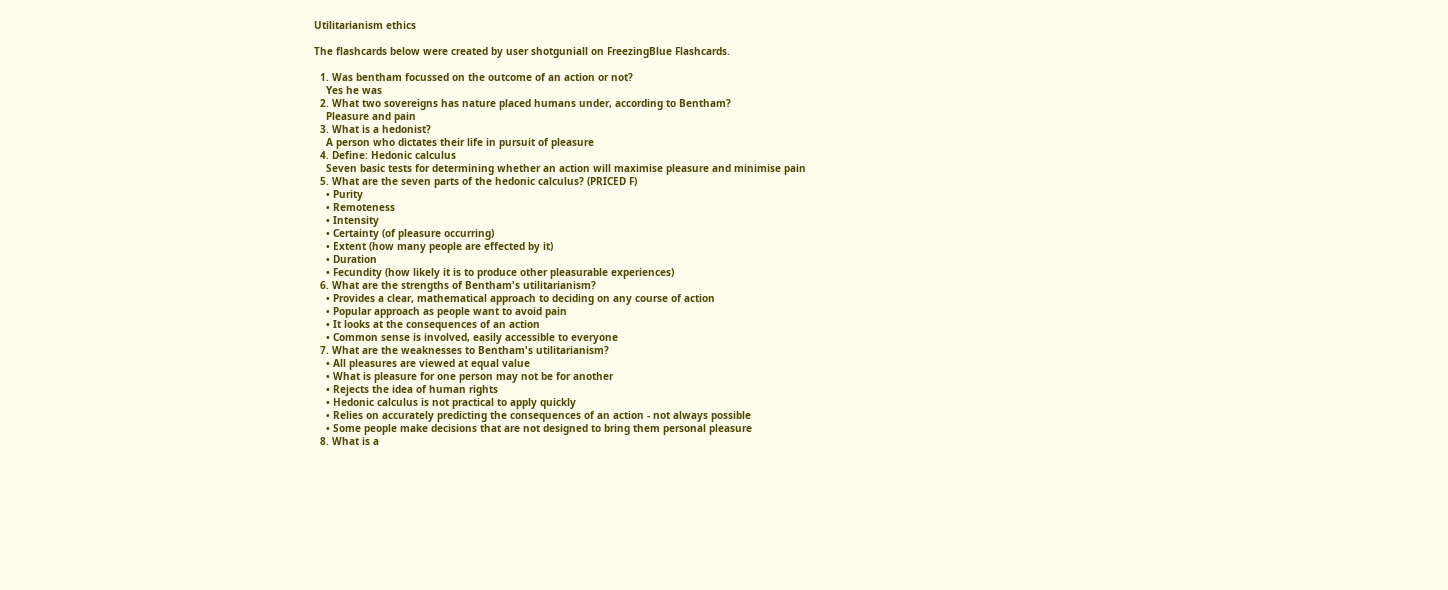Utilitarianism ethics

The flashcards below were created by user shotguniall on FreezingBlue Flashcards.

  1. Was bentham focussed on the outcome of an action or not?
    Yes he was
  2. What two sovereigns has nature placed humans under, according to Bentham?
    Pleasure and pain
  3. What is a hedonist?
    A person who dictates their life in pursuit of pleasure
  4. Define: Hedonic calculus
    Seven basic tests for determining whether an action will maximise pleasure and minimise pain
  5. What are the seven parts of the hedonic calculus? (PRICED F)
    • Purity
    • Remoteness
    • Intensity
    • Certainty (of pleasure occurring)
    • Extent (how many people are effected by it)
    • Duration
    • Fecundity (how likely it is to produce other pleasurable experiences)
  6. What are the strengths of Bentham's utilitarianism?
    • Provides a clear, mathematical approach to deciding on any course of action
    • Popular approach as people want to avoid pain
    • It looks at the consequences of an action
    • Common sense is involved, easily accessible to everyone
  7. What are the weaknesses to Bentham's utilitarianism?
    • All pleasures are viewed at equal value
    • What is pleasure for one person may not be for another
    • Rejects the idea of human rights
    • Hedonic calculus is not practical to apply quickly
    • Relies on accurately predicting the consequences of an action - not always possible
    • Some people make decisions that are not designed to bring them personal pleasure
  8. What is a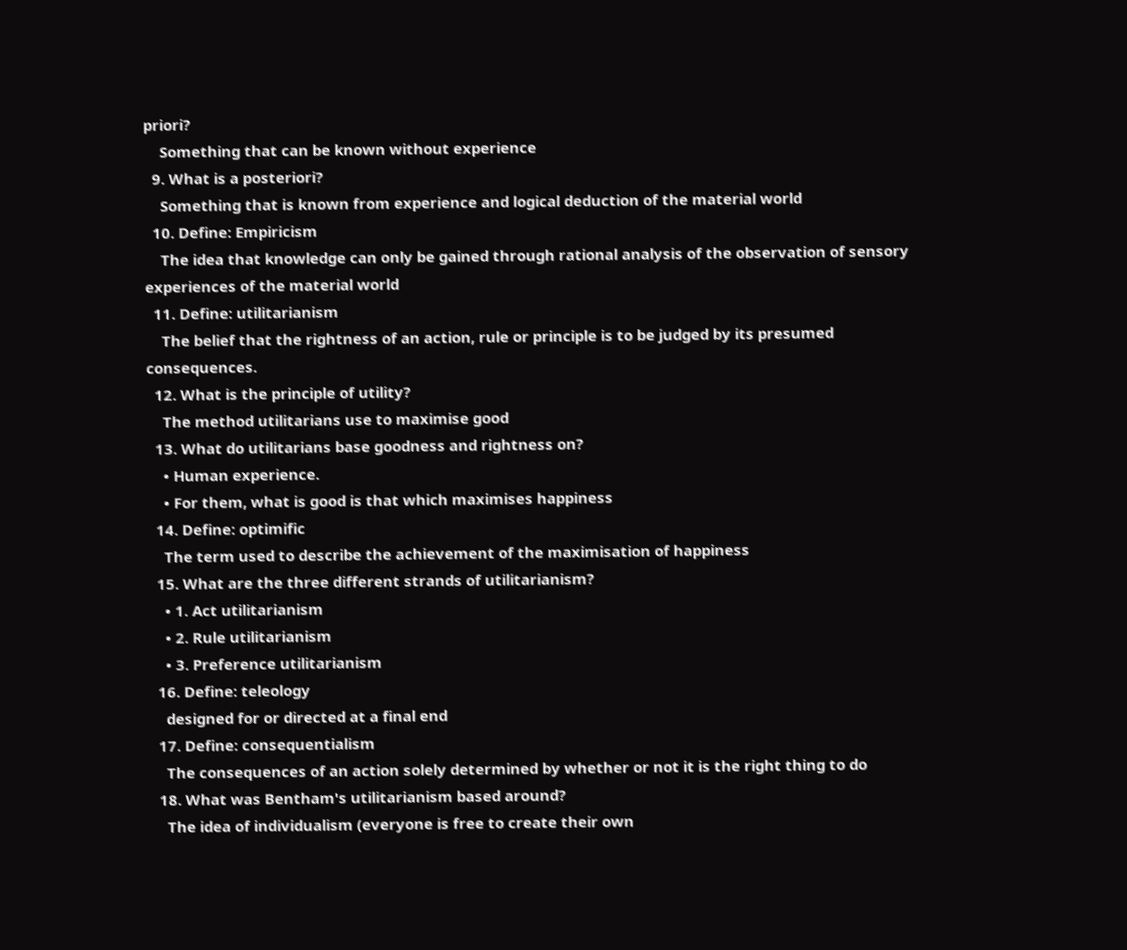priori?
    Something that can be known without experience
  9. What is a posteriori?
    Something that is known from experience and logical deduction of the material world
  10. Define: Empiricism
    The idea that knowledge can only be gained through rational analysis of the observation of sensory experiences of the material world
  11. Define: utilitarianism
    The belief that the rightness of an action, rule or principle is to be judged by its presumed consequences.
  12. What is the principle of utility?
    The method utilitarians use to maximise good
  13. What do utilitarians base goodness and rightness on?
    • Human experience.
    • For them, what is good is that which maximises happiness
  14. Define: optimific
    The term used to describe the achievement of the maximisation of happiness
  15. What are the three different strands of utilitarianism?
    • 1. Act utilitarianism
    • 2. Rule utilitarianism
    • 3. Preference utilitarianism
  16. Define: teleology
    designed for or directed at a final end
  17. Define: consequentialism
    The consequences of an action solely determined by whether or not it is the right thing to do
  18. What was Bentham's utilitarianism based around?
    The idea of individualism (everyone is free to create their own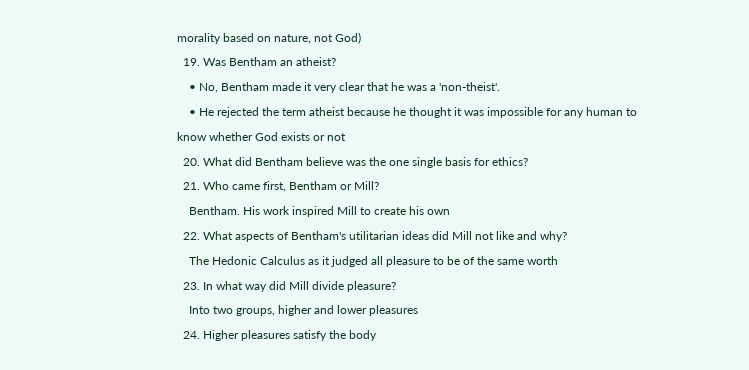morality based on nature, not God)
  19. Was Bentham an atheist?
    • No, Bentham made it very clear that he was a 'non-theist'.
    • He rejected the term atheist because he thought it was impossible for any human to know whether God exists or not
  20. What did Bentham believe was the one single basis for ethics?
  21. Who came first, Bentham or Mill?
    Bentham. His work inspired Mill to create his own
  22. What aspects of Bentham's utilitarian ideas did Mill not like and why?
    The Hedonic Calculus as it judged all pleasure to be of the same worth
  23. In what way did Mill divide pleasure?
    Into two groups, higher and lower pleasures
  24. Higher pleasures satisfy the body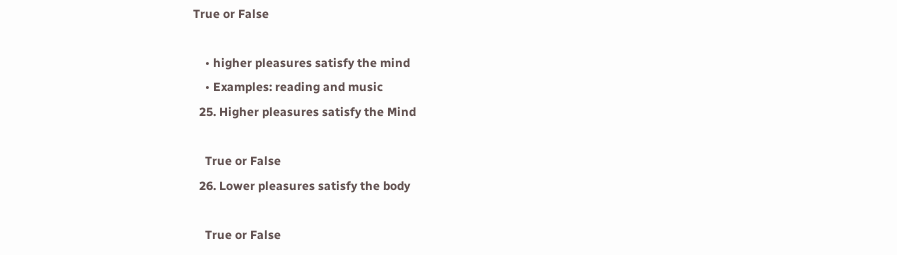True or False

    • higher pleasures satisfy the mind
    • Examples: reading and music
  25. Higher pleasures satisfy the Mind

    True or False
  26. Lower pleasures satisfy the body

    True or False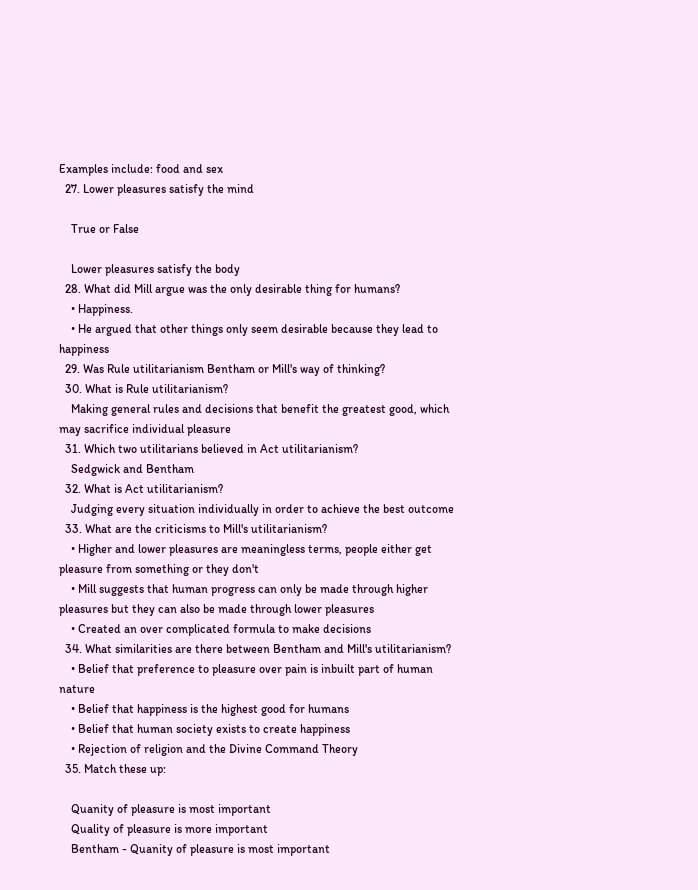Examples include: food and sex
  27. Lower pleasures satisfy the mind

    True or False

    Lower pleasures satisfy the body
  28. What did Mill argue was the only desirable thing for humans?
    • Happiness.
    • He argued that other things only seem desirable because they lead to happiness
  29. Was Rule utilitarianism Bentham or Mill's way of thinking?
  30. What is Rule utilitarianism?
    Making general rules and decisions that benefit the greatest good, which may sacrifice individual pleasure
  31. Which two utilitarians believed in Act utilitarianism?
    Sedgwick and Bentham
  32. What is Act utilitarianism?
    Judging every situation individually in order to achieve the best outcome
  33. What are the criticisms to Mill's utilitarianism?
    • Higher and lower pleasures are meaningless terms, people either get pleasure from something or they don't
    • Mill suggests that human progress can only be made through higher pleasures but they can also be made through lower pleasures
    • Created an over complicated formula to make decisions
  34. What similarities are there between Bentham and Mill's utilitarianism?
    • Belief that preference to pleasure over pain is inbuilt part of human nature
    • Belief that happiness is the highest good for humans
    • Belief that human society exists to create happiness
    • Rejection of religion and the Divine Command Theory
  35. Match these up:

    Quanity of pleasure is most important
    Quality of pleasure is more important
    Bentham - Quanity of pleasure is most important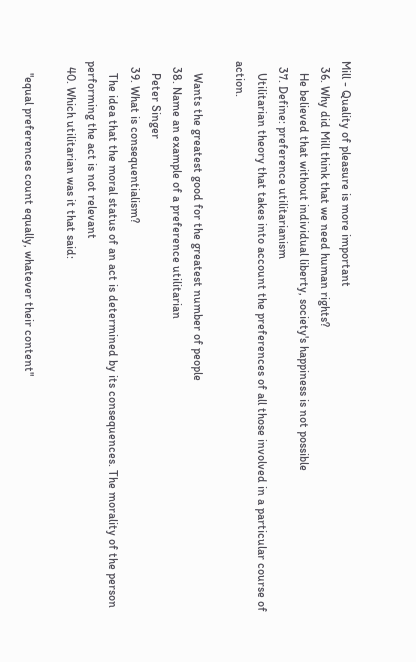Mill - Quality of pleasure is more important
  36. Why did Mill think that we need human rights?
    He believed that without individual liberty, society's happiness is not possible
  37. Define: preference utilitarianism
    Utilitarian theory that takes into account the preferences of all those involved in a particular course of action.

    Wants the greatest good for the greatest number of people
  38. Name an example of a preference utilitarian
    Peter Singer
  39. What is consequentialism?
    The idea that the moral status of an act is determined by its consequences. The morality of the person performing the act is not relevant
  40. Which utilitarian was it that said:

    "equal preferences count equally, whatever their content"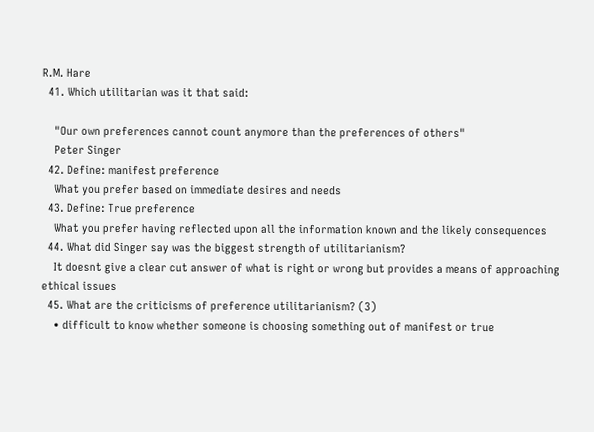R.M. Hare
  41. Which utilitarian was it that said:

    "Our own preferences cannot count anymore than the preferences of others"
    Peter Singer
  42. Define: manifest preference
    What you prefer based on immediate desires and needs
  43. Define: True preference
    What you prefer having reflected upon all the information known and the likely consequences
  44. What did Singer say was the biggest strength of utilitarianism?
    It doesnt give a clear cut answer of what is right or wrong but provides a means of approaching ethical issues
  45. What are the criticisms of preference utilitarianism? (3)
    • difficult to know whether someone is choosing something out of manifest or true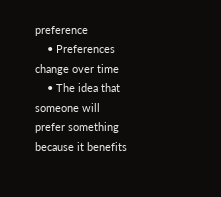preference
    • Preferences change over time
    • The idea that someone will prefer something because it benefits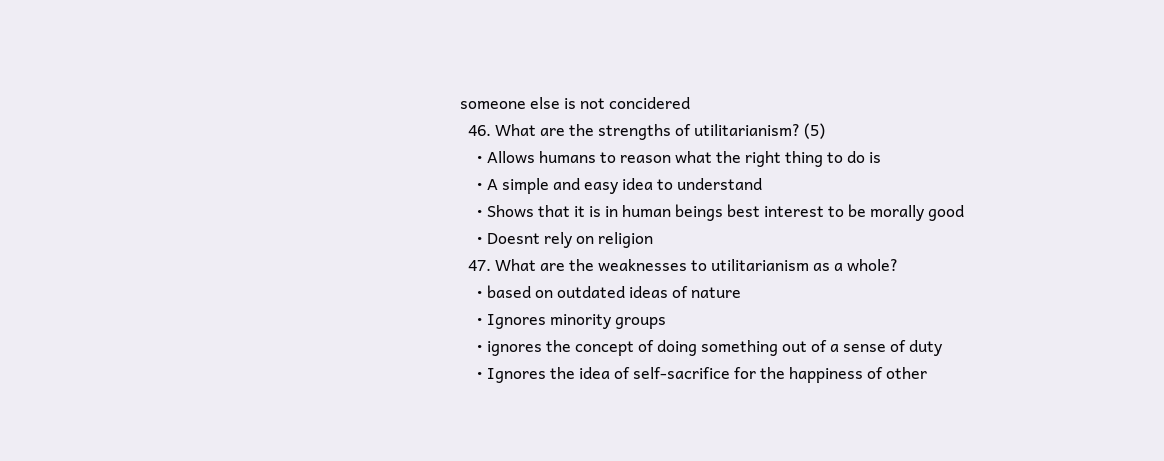someone else is not concidered
  46. What are the strengths of utilitarianism? (5)
    • Allows humans to reason what the right thing to do is
    • A simple and easy idea to understand
    • Shows that it is in human beings best interest to be morally good
    • Doesnt rely on religion
  47. What are the weaknesses to utilitarianism as a whole?
    • based on outdated ideas of nature
    • Ignores minority groups
    • ignores the concept of doing something out of a sense of duty
    • Ignores the idea of self-sacrifice for the happiness of other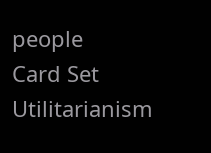people
Card Set
Utilitarianism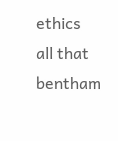ethics
all that bentham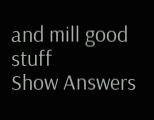and mill good stuff
Show Answers